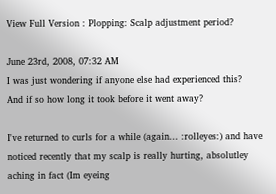View Full Version : Plopping: Scalp adjustment period?

June 23rd, 2008, 07:32 AM
I was just wondering if anyone else had experienced this?
And if so how long it took before it went away?

I've returned to curls for a while (again... :rolleyes:) and have noticed recently that my scalp is really hurting, absolutley aching in fact (Im eyeing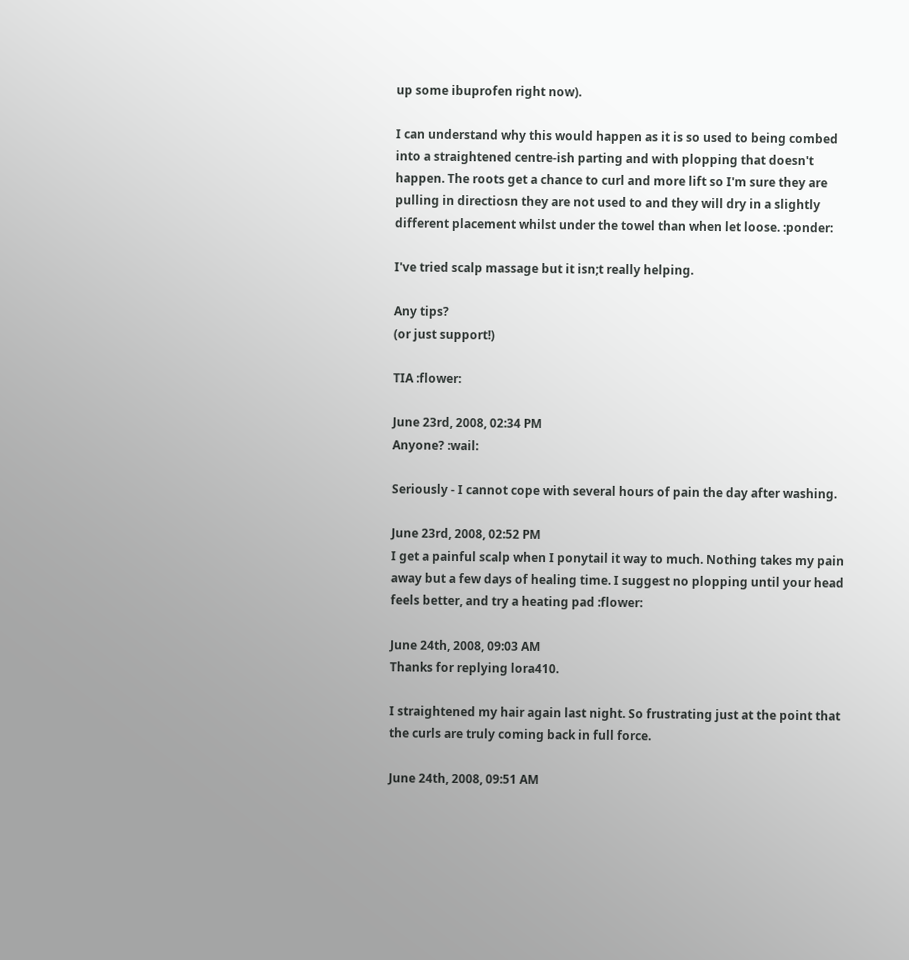up some ibuprofen right now).

I can understand why this would happen as it is so used to being combed into a straightened centre-ish parting and with plopping that doesn't happen. The roots get a chance to curl and more lift so I'm sure they are pulling in directiosn they are not used to and they will dry in a slightly different placement whilst under the towel than when let loose. :ponder:

I've tried scalp massage but it isn;t really helping.

Any tips?
(or just support!)

TIA :flower:

June 23rd, 2008, 02:34 PM
Anyone? :wail:

Seriously - I cannot cope with several hours of pain the day after washing.

June 23rd, 2008, 02:52 PM
I get a painful scalp when I ponytail it way to much. Nothing takes my pain away but a few days of healing time. I suggest no plopping until your head feels better, and try a heating pad :flower:

June 24th, 2008, 09:03 AM
Thanks for replying lora410.

I straightened my hair again last night. So frustrating just at the point that the curls are truly coming back in full force.

June 24th, 2008, 09:51 AM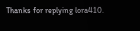Thanks for replying lora410.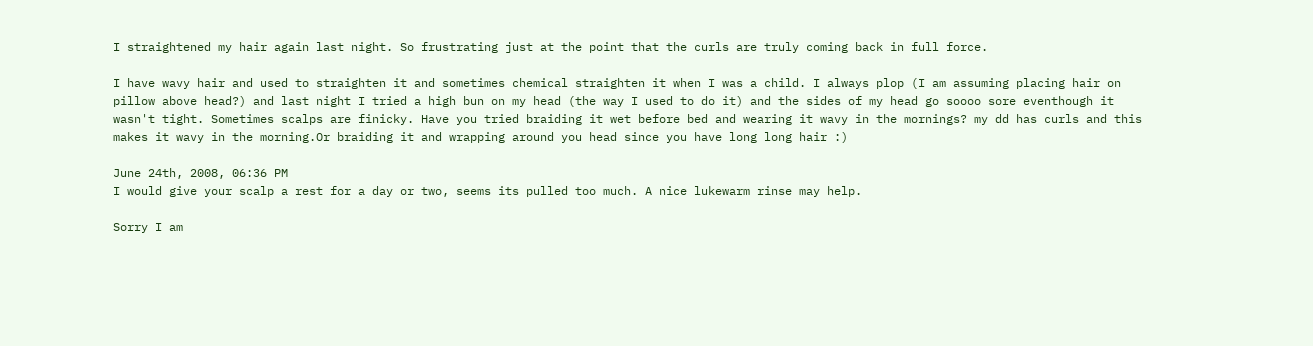I straightened my hair again last night. So frustrating just at the point that the curls are truly coming back in full force.

I have wavy hair and used to straighten it and sometimes chemical straighten it when I was a child. I always plop (I am assuming placing hair on pillow above head?) and last night I tried a high bun on my head (the way I used to do it) and the sides of my head go soooo sore eventhough it wasn't tight. Sometimes scalps are finicky. Have you tried braiding it wet before bed and wearing it wavy in the mornings? my dd has curls and this makes it wavy in the morning.Or braiding it and wrapping around you head since you have long long hair :)

June 24th, 2008, 06:36 PM
I would give your scalp a rest for a day or two, seems its pulled too much. A nice lukewarm rinse may help.

Sorry I am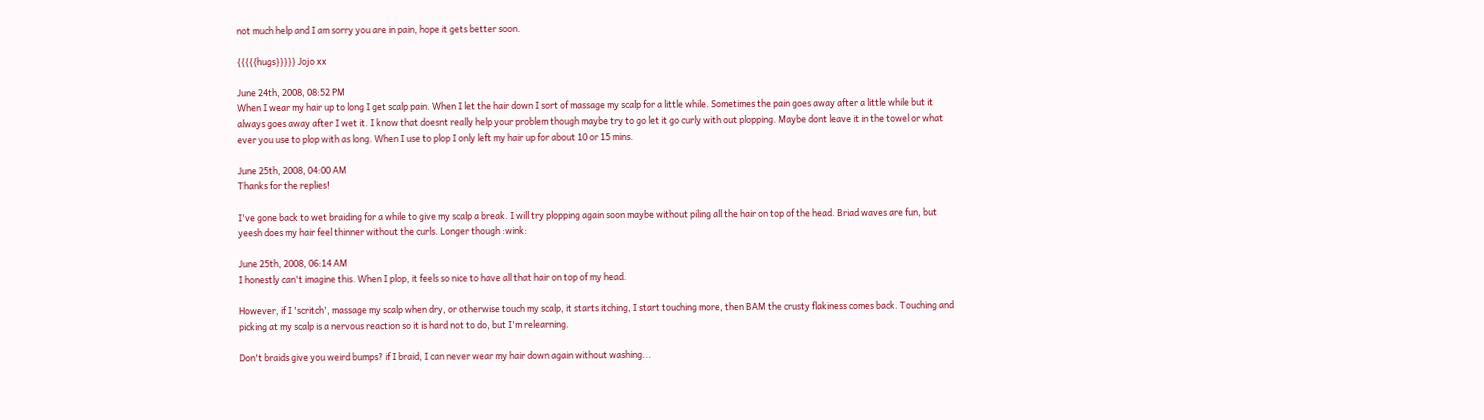not much help and I am sorry you are in pain, hope it gets better soon.

{{{{{hugs}}}}} Jojo xx

June 24th, 2008, 08:52 PM
When I wear my hair up to long I get scalp pain. When I let the hair down I sort of massage my scalp for a little while. Sometimes the pain goes away after a little while but it always goes away after I wet it. I know that doesnt really help your problem though maybe try to go let it go curly with out plopping. Maybe dont leave it in the towel or what ever you use to plop with as long. When I use to plop I only left my hair up for about 10 or 15 mins.

June 25th, 2008, 04:00 AM
Thanks for the replies!

I've gone back to wet braiding for a while to give my scalp a break. I will try plopping again soon maybe without piling all the hair on top of the head. Briad waves are fun, but yeesh does my hair feel thinner without the curls. Longer though :wink:

June 25th, 2008, 06:14 AM
I honestly can't imagine this. When I plop, it feels so nice to have all that hair on top of my head.

However, if I 'scritch', massage my scalp when dry, or otherwise touch my scalp, it starts itching, I start touching more, then BAM the crusty flakiness comes back. Touching and picking at my scalp is a nervous reaction so it is hard not to do, but I'm relearning.

Don't braids give you weird bumps? if I braid, I can never wear my hair down again without washing...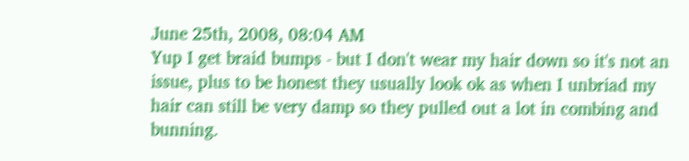June 25th, 2008, 08:04 AM
Yup I get braid bumps - but I don't wear my hair down so it's not an issue, plus to be honest they usually look ok as when I unbriad my hair can still be very damp so they pulled out a lot in combing and bunning.